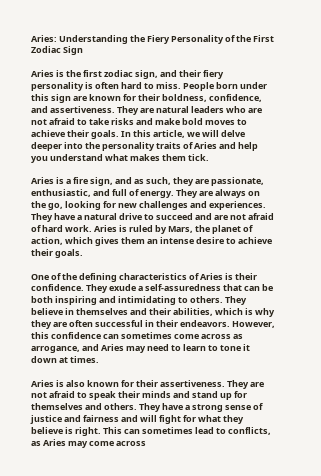Aries: Understanding the Fiery Personality of the First Zodiac Sign

Aries is the first zodiac sign, and their fiery personality is often hard to miss. People born under this sign are known for their boldness, confidence, and assertiveness. They are natural leaders who are not afraid to take risks and make bold moves to achieve their goals. In this article, we will delve deeper into the personality traits of Aries and help you understand what makes them tick.

Aries is a fire sign, and as such, they are passionate, enthusiastic, and full of energy. They are always on the go, looking for new challenges and experiences. They have a natural drive to succeed and are not afraid of hard work. Aries is ruled by Mars, the planet of action, which gives them an intense desire to achieve their goals.

One of the defining characteristics of Aries is their confidence. They exude a self-assuredness that can be both inspiring and intimidating to others. They believe in themselves and their abilities, which is why they are often successful in their endeavors. However, this confidence can sometimes come across as arrogance, and Aries may need to learn to tone it down at times.

Aries is also known for their assertiveness. They are not afraid to speak their minds and stand up for themselves and others. They have a strong sense of justice and fairness and will fight for what they believe is right. This can sometimes lead to conflicts, as Aries may come across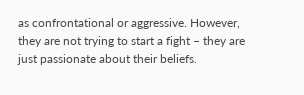as confrontational or aggressive. However, they are not trying to start a fight – they are just passionate about their beliefs.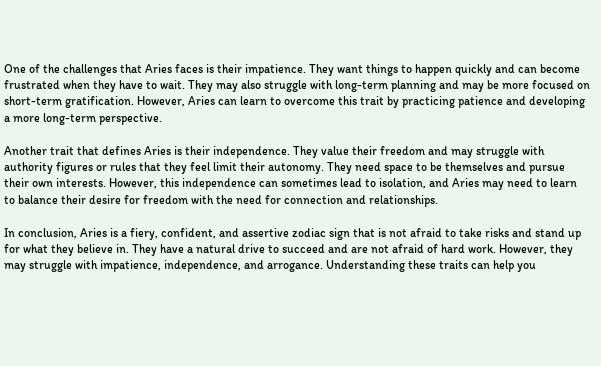One of the challenges that Aries faces is their impatience. They want things to happen quickly and can become frustrated when they have to wait. They may also struggle with long-term planning and may be more focused on short-term gratification. However, Aries can learn to overcome this trait by practicing patience and developing a more long-term perspective.

Another trait that defines Aries is their independence. They value their freedom and may struggle with authority figures or rules that they feel limit their autonomy. They need space to be themselves and pursue their own interests. However, this independence can sometimes lead to isolation, and Aries may need to learn to balance their desire for freedom with the need for connection and relationships.

In conclusion, Aries is a fiery, confident, and assertive zodiac sign that is not afraid to take risks and stand up for what they believe in. They have a natural drive to succeed and are not afraid of hard work. However, they may struggle with impatience, independence, and arrogance. Understanding these traits can help you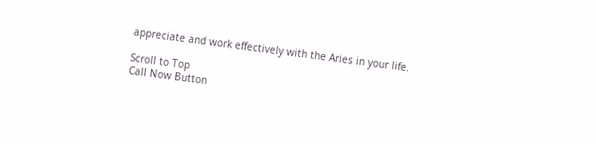appreciate and work effectively with the Aries in your life.

Scroll to Top
Call Now Button